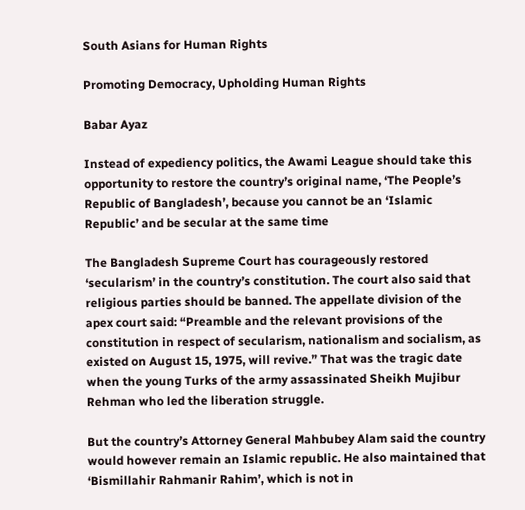South Asians for Human Rights

Promoting Democracy, Upholding Human Rights

Babar Ayaz

Instead of expediency politics, the Awami League should take this opportunity to restore the country’s original name, ‘The People’s Republic of Bangladesh’, because you cannot be an ‘Islamic Republic’ and be secular at the same time

The Bangladesh Supreme Court has courageously restored ‘secularism’ in the country’s constitution. The court also said that religious parties should be banned. The appellate division of the apex court said: “Preamble and the relevant provisions of the constitution in respect of secularism, nationalism and socialism, as existed on August 15, 1975, will revive.” That was the tragic date when the young Turks of the army assassinated Sheikh Mujibur Rehman who led the liberation struggle.

But the country’s Attorney General Mahbubey Alam said the country would however remain an Islamic republic. He also maintained that ‘Bismillahir Rahmanir Rahim’, which is not in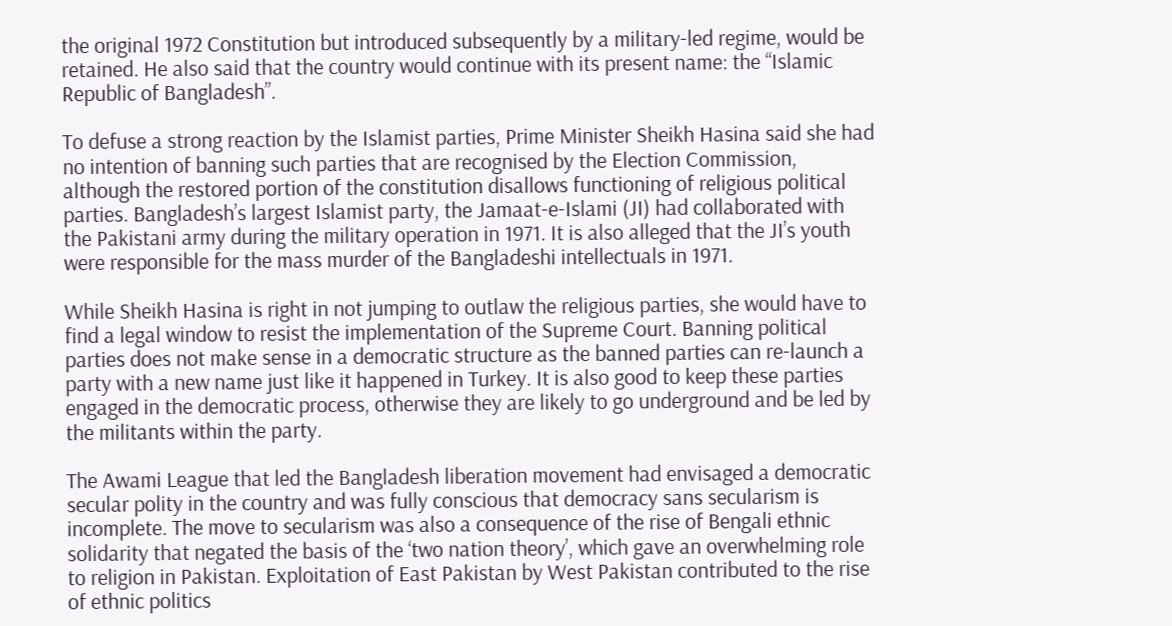the original 1972 Constitution but introduced subsequently by a military-led regime, would be retained. He also said that the country would continue with its present name: the “Islamic Republic of Bangladesh”.

To defuse a strong reaction by the Islamist parties, Prime Minister Sheikh Hasina said she had no intention of banning such parties that are recognised by the Election Commission, although the restored portion of the constitution disallows functioning of religious political parties. Bangladesh’s largest Islamist party, the Jamaat-e-Islami (JI) had collaborated with the Pakistani army during the military operation in 1971. It is also alleged that the JI’s youth were responsible for the mass murder of the Bangladeshi intellectuals in 1971.

While Sheikh Hasina is right in not jumping to outlaw the religious parties, she would have to find a legal window to resist the implementation of the Supreme Court. Banning political parties does not make sense in a democratic structure as the banned parties can re-launch a party with a new name just like it happened in Turkey. It is also good to keep these parties engaged in the democratic process, otherwise they are likely to go underground and be led by the militants within the party.

The Awami League that led the Bangladesh liberation movement had envisaged a democratic secular polity in the country and was fully conscious that democracy sans secularism is incomplete. The move to secularism was also a consequence of the rise of Bengali ethnic solidarity that negated the basis of the ‘two nation theory’, which gave an overwhelming role to religion in Pakistan. Exploitation of East Pakistan by West Pakistan contributed to the rise of ethnic politics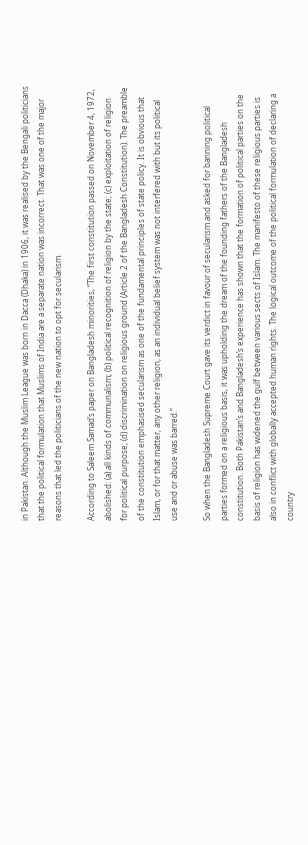in Pakistan. Although the Muslim League was born in Dacca (Dhaka) in 1906, it was realised by the Bengali politicians that the political formulation that Muslims of India are a separate nation was incorrect. That was one of the major reasons that led the politicians of the new nation to opt for secularism.

According to Saleem Samad’s paper on Bangladesh minorities, “The first constitution passed on November 4, 1972, abolished: (a) all kinds of communalism; (b) political recognition of religion by the state; (c) exploitation of religion for political purpose; (d) discrimination on religious ground (Article 2 of the Bangladesh Constitution). The preamble of the constitution emphasised secularism as one of the fundamental principles of state policy. It is obvious that Islam, or for that matter, any other religion, as an individual belief system was not interfered with but its political use and or abuse was barred.”

So when the Bangladesh Supreme Court gave its verdict in favour of secularism and asked for banning political parties formed on a religious basis, it was upholding the dream of the founding fathers of the Bangladesh constitution. Both Pakistan’s and Bangladesh’s experience has shown that the formation of political parties on the basis of religion has widened the gulf between various sects of Islam. The manifesto of these religious parties is also in conflict with globally accepted human rights. The logical outcome of the political formulation of declaring a country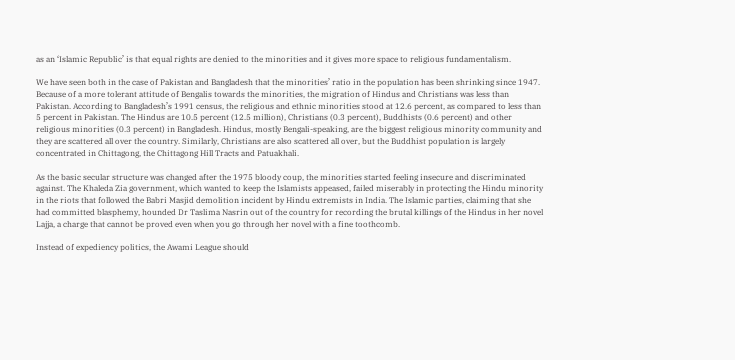as an ‘Islamic Republic’ is that equal rights are denied to the minorities and it gives more space to religious fundamentalism.

We have seen both in the case of Pakistan and Bangladesh that the minorities’ ratio in the population has been shrinking since 1947. Because of a more tolerant attitude of Bengalis towards the minorities, the migration of Hindus and Christians was less than Pakistan. According to Bangladesh’s 1991 census, the religious and ethnic minorities stood at 12.6 percent, as compared to less than 5 percent in Pakistan. The Hindus are 10.5 percent (12.5 million), Christians (0.3 percent), Buddhists (0.6 percent) and other religious minorities (0.3 percent) in Bangladesh. Hindus, mostly Bengali-speaking, are the biggest religious minority community and they are scattered all over the country. Similarly, Christians are also scattered all over, but the Buddhist population is largely concentrated in Chittagong, the Chittagong Hill Tracts and Patuakhali.

As the basic secular structure was changed after the 1975 bloody coup, the minorities started feeling insecure and discriminated against. The Khaleda Zia government, which wanted to keep the Islamists appeased, failed miserably in protecting the Hindu minority in the riots that followed the Babri Masjid demolition incident by Hindu extremists in India. The Islamic parties, claiming that she had committed blasphemy, hounded Dr Taslima Nasrin out of the country for recording the brutal killings of the Hindus in her novel Lajja, a charge that cannot be proved even when you go through her novel with a fine toothcomb.

Instead of expediency politics, the Awami League should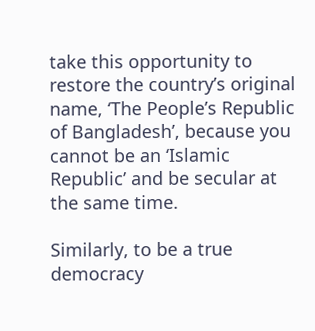take this opportunity to restore the country’s original name, ‘The People’s Republic of Bangladesh’, because you cannot be an ‘Islamic Republic’ and be secular at the same time.

Similarly, to be a true democracy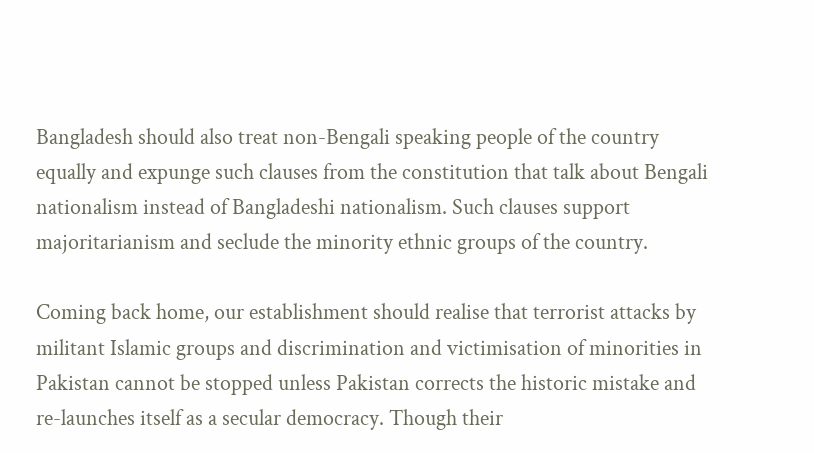Bangladesh should also treat non-Bengali speaking people of the country equally and expunge such clauses from the constitution that talk about Bengali nationalism instead of Bangladeshi nationalism. Such clauses support majoritarianism and seclude the minority ethnic groups of the country.

Coming back home, our establishment should realise that terrorist attacks by militant Islamic groups and discrimination and victimisation of minorities in Pakistan cannot be stopped unless Pakistan corrects the historic mistake and re-launches itself as a secular democracy. Though their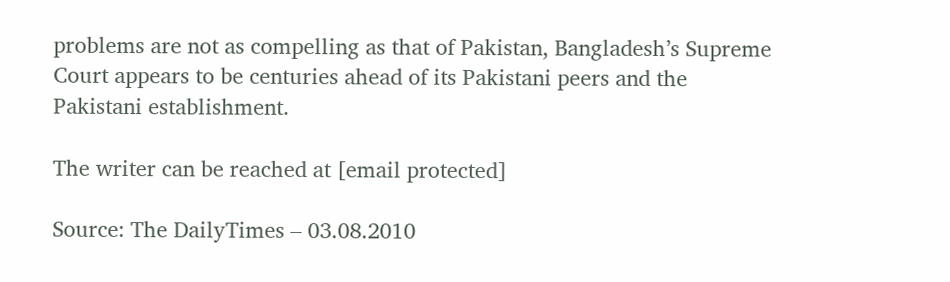problems are not as compelling as that of Pakistan, Bangladesh’s Supreme Court appears to be centuries ahead of its Pakistani peers and the Pakistani establishment.

The writer can be reached at [email protected]

Source: The DailyTimes – 03.08.2010